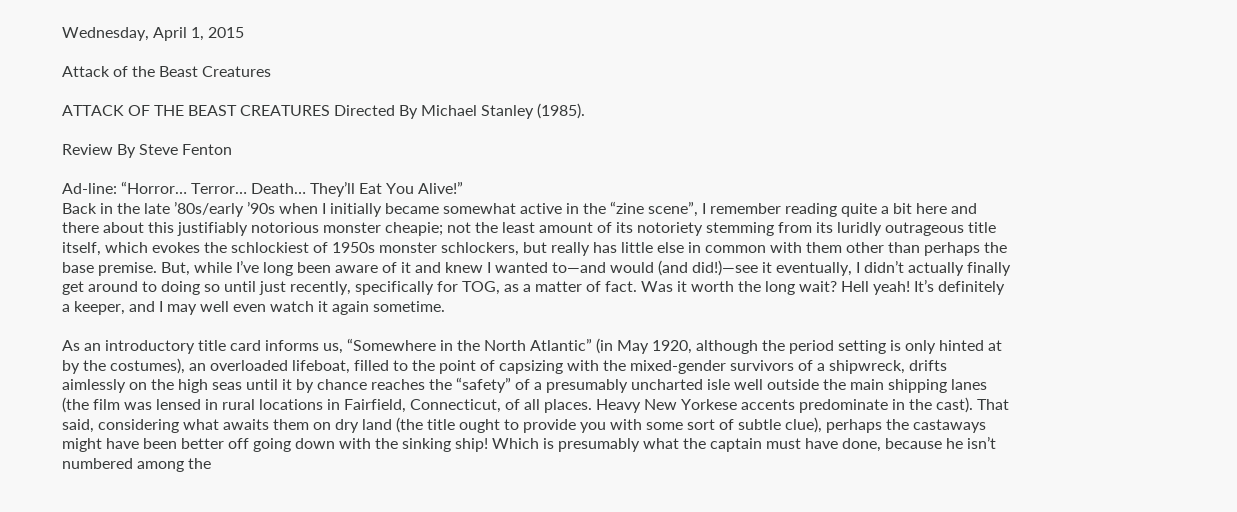Wednesday, April 1, 2015

Attack of the Beast Creatures

ATTACK OF THE BEAST CREATURES Directed By Michael Stanley (1985).

Review By Steve Fenton

Ad-line: “Horror… Terror… Death… They’ll Eat You Alive!”
Back in the late ’80s/early ’90s when I initially became somewhat active in the “zine scene”, I remember reading quite a bit here and there about this justifiably notorious monster cheapie; not the least amount of its notoriety stemming from its luridly outrageous title itself, which evokes the schlockiest of 1950s monster schlockers, but really has little else in common with them other than perhaps the base premise. But, while I’ve long been aware of it and knew I wanted to—and would (and did!)—see it eventually, I didn’t actually finally get around to doing so until just recently, specifically for TOG, as a matter of fact. Was it worth the long wait? Hell yeah! It’s definitely a keeper, and I may well even watch it again sometime.

As an introductory title card informs us, “Somewhere in the North Atlantic” (in May 1920, although the period setting is only hinted at by the costumes), an overloaded lifeboat, filled to the point of capsizing with the mixed-gender survivors of a shipwreck, drifts aimlessly on the high seas until it by chance reaches the “safety” of a presumably uncharted isle well outside the main shipping lanes (the film was lensed in rural locations in Fairfield, Connecticut, of all places. Heavy New Yorkese accents predominate in the cast). That said, considering what awaits them on dry land (the title ought to provide you with some sort of subtle clue), perhaps the castaways might have been better off going down with the sinking ship! Which is presumably what the captain must have done, because he isn’t numbered among the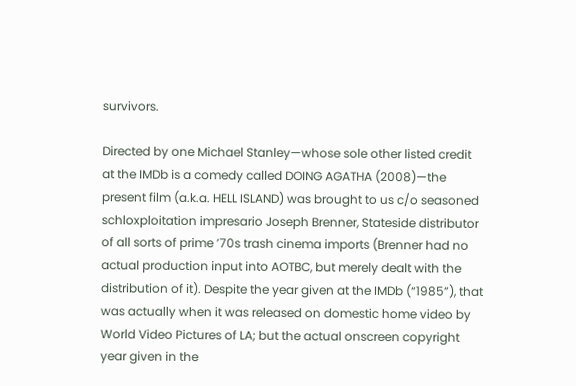survivors.

Directed by one Michael Stanley—whose sole other listed credit at the IMDb is a comedy called DOING AGATHA (2008)—the present film (a.k.a. HELL ISLAND) was brought to us c/o seasoned schloxploitation impresario Joseph Brenner, Stateside distributor of all sorts of prime ’70s trash cinema imports (Brenner had no actual production input into AOTBC, but merely dealt with the distribution of it). Despite the year given at the IMDb (“1985”), that was actually when it was released on domestic home video by World Video Pictures of LA; but the actual onscreen copyright year given in the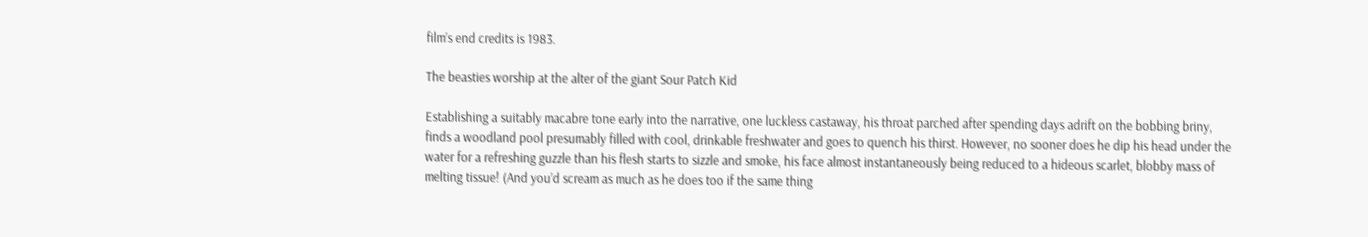film’s end credits is 1983.

The beasties worship at the alter of the giant Sour Patch Kid

Establishing a suitably macabre tone early into the narrative, one luckless castaway, his throat parched after spending days adrift on the bobbing briny, finds a woodland pool presumably filled with cool, drinkable freshwater and goes to quench his thirst. However, no sooner does he dip his head under the water for a refreshing guzzle than his flesh starts to sizzle and smoke, his face almost instantaneously being reduced to a hideous scarlet, blobby mass of melting tissue! (And you’d scream as much as he does too if the same thing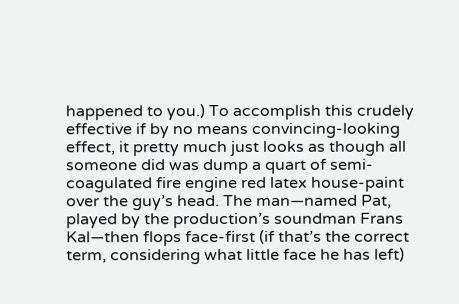happened to you.) To accomplish this crudely effective if by no means convincing-looking effect, it pretty much just looks as though all someone did was dump a quart of semi-coagulated fire engine red latex house-paint over the guy’s head. The man—named Pat, played by the production’s soundman Frans Kal—then flops face-first (if that’s the correct term, considering what little face he has left)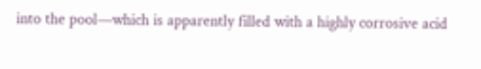into the pool—which is apparently filled with a highly corrosive acid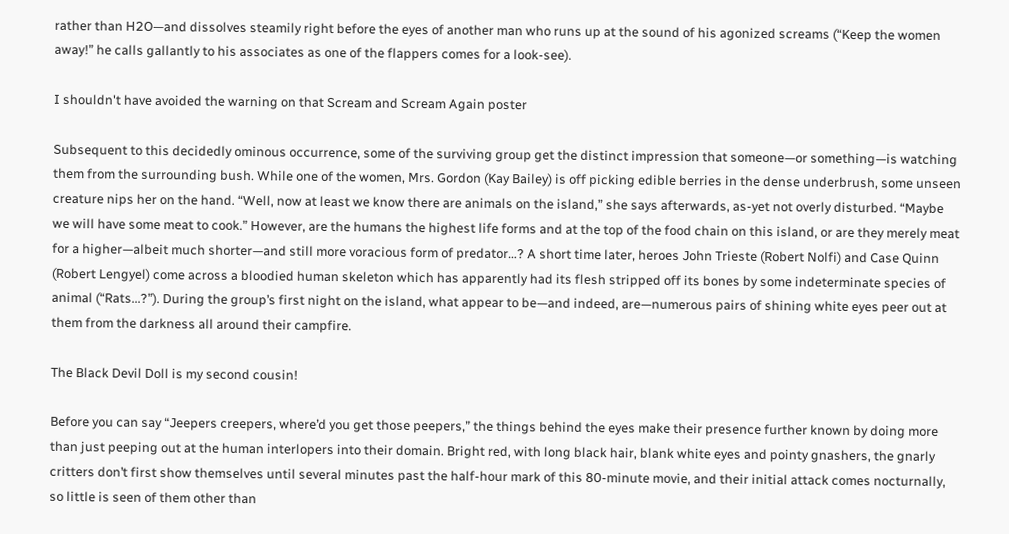rather than H2O—and dissolves steamily right before the eyes of another man who runs up at the sound of his agonized screams (“Keep the women away!” he calls gallantly to his associates as one of the flappers comes for a look-see).

I shouldn't have avoided the warning on that Scream and Scream Again poster

Subsequent to this decidedly ominous occurrence, some of the surviving group get the distinct impression that someone—or something—is watching them from the surrounding bush. While one of the women, Mrs. Gordon (Kay Bailey) is off picking edible berries in the dense underbrush, some unseen creature nips her on the hand. “Well, now at least we know there are animals on the island,” she says afterwards, as-yet not overly disturbed. “Maybe we will have some meat to cook.” However, are the humans the highest life forms and at the top of the food chain on this island, or are they merely meat for a higher—albeit much shorter—and still more voracious form of predator…? A short time later, heroes John Trieste (Robert Nolfi) and Case Quinn (Robert Lengyel) come across a bloodied human skeleton which has apparently had its flesh stripped off its bones by some indeterminate species of animal (“Rats...?”). During the group’s first night on the island, what appear to be—and indeed, are—numerous pairs of shining white eyes peer out at them from the darkness all around their campfire.

The Black Devil Doll is my second cousin!

Before you can say “Jeepers creepers, where’d you get those peepers,” the things behind the eyes make their presence further known by doing more than just peeping out at the human interlopers into their domain. Bright red, with long black hair, blank white eyes and pointy gnashers, the gnarly critters don’t first show themselves until several minutes past the half-hour mark of this 80-minute movie, and their initial attack comes nocturnally, so little is seen of them other than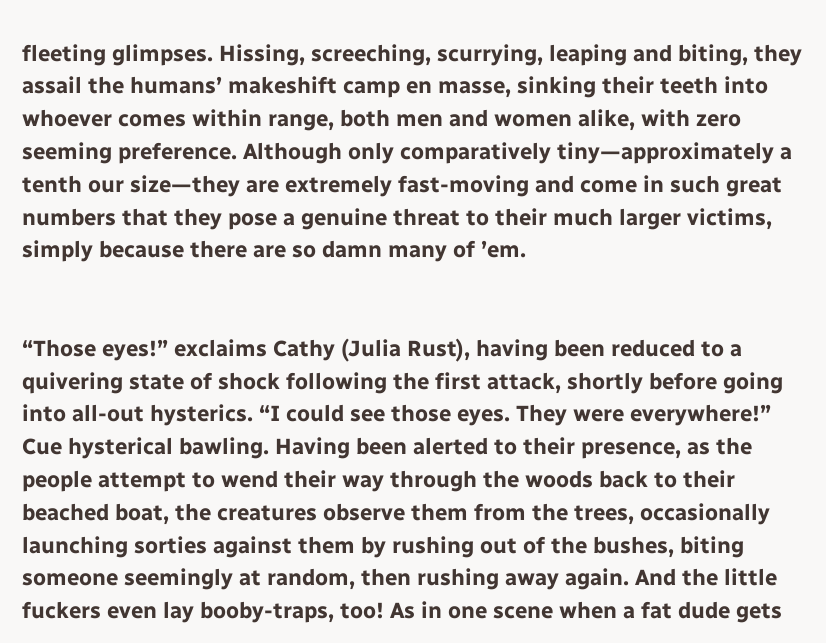fleeting glimpses. Hissing, screeching, scurrying, leaping and biting, they assail the humans’ makeshift camp en masse, sinking their teeth into whoever comes within range, both men and women alike, with zero seeming preference. Although only comparatively tiny—approximately a tenth our size—they are extremely fast-moving and come in such great numbers that they pose a genuine threat to their much larger victims, simply because there are so damn many of ’em.


“Those eyes!” exclaims Cathy (Julia Rust), having been reduced to a quivering state of shock following the first attack, shortly before going into all-out hysterics. “I could see those eyes. They were everywhere!” Cue hysterical bawling. Having been alerted to their presence, as the people attempt to wend their way through the woods back to their beached boat, the creatures observe them from the trees, occasionally launching sorties against them by rushing out of the bushes, biting someone seemingly at random, then rushing away again. And the little fuckers even lay booby-traps, too! As in one scene when a fat dude gets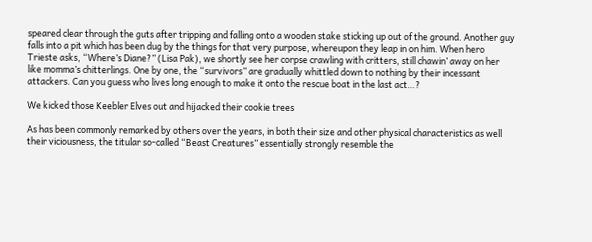speared clear through the guts after tripping and falling onto a wooden stake sticking up out of the ground. Another guy falls into a pit which has been dug by the things for that very purpose, whereupon they leap in on him. When hero Trieste asks, “Where’s Diane?” (Lisa Pak), we shortly see her corpse crawling with critters, still chawin’ away on her like momma’s chitterlings. One by one, the “survivors” are gradually whittled down to nothing by their incessant attackers. Can you guess who lives long enough to make it onto the rescue boat in the last act…?

We kicked those Keebler Elves out and hijacked their cookie trees

As has been commonly remarked by others over the years, in both their size and other physical characteristics as well their viciousness, the titular so-called “Beast Creatures” essentially strongly resemble the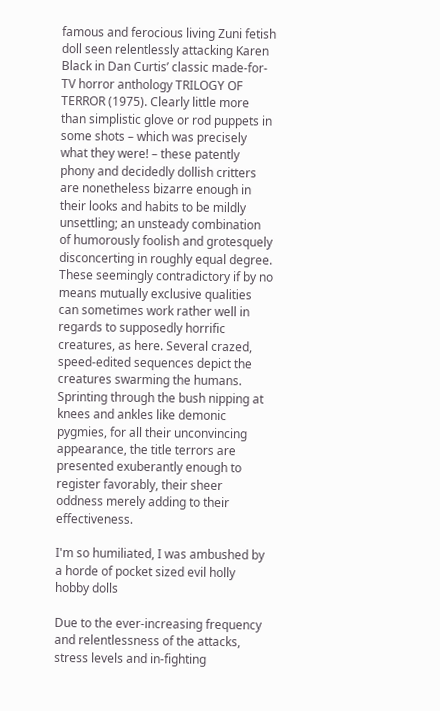famous and ferocious living Zuni fetish doll seen relentlessly attacking Karen Black in Dan Curtis’ classic made-for-TV horror anthology TRILOGY OF TERROR (1975). Clearly little more than simplistic glove or rod puppets in some shots – which was precisely what they were! – these patently phony and decidedly dollish critters are nonetheless bizarre enough in their looks and habits to be mildly unsettling; an unsteady combination of humorously foolish and grotesquely disconcerting in roughly equal degree. These seemingly contradictory if by no means mutually exclusive qualities can sometimes work rather well in regards to supposedly horrific creatures, as here. Several crazed, speed-edited sequences depict the creatures swarming the humans. Sprinting through the bush nipping at knees and ankles like demonic pygmies, for all their unconvincing appearance, the title terrors are presented exuberantly enough to register favorably, their sheer oddness merely adding to their effectiveness.

I'm so humiliated, I was ambushed by a horde of pocket sized evil holly hobby dolls

Due to the ever-increasing frequency and relentlessness of the attacks, stress levels and in-fighting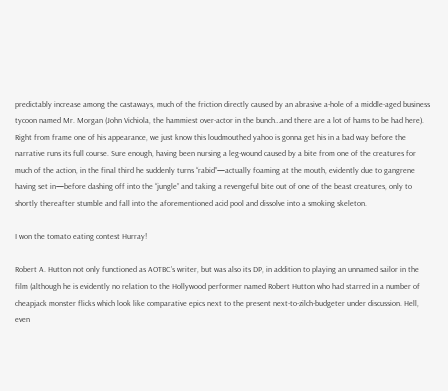predictably increase among the castaways, much of the friction directly caused by an abrasive a-hole of a middle-aged business tycoon named Mr. Morgan (John Vichiola, the hammiest over-actor in the bunch…and there are a lot of hams to be had here). Right from frame one of his appearance, we just know this loudmouthed yahoo is gonna get his in a bad way before the narrative runs its full course. Sure enough, having been nursing a leg-wound caused by a bite from one of the creatures for much of the action, in the final third he suddenly turns “rabid”—actually foaming at the mouth, evidently due to gangrene having set in—before dashing off into the “jungle” and taking a revengeful bite out of one of the beast creatures, only to shortly thereafter stumble and fall into the aforementioned acid pool and dissolve into a smoking skeleton.

I won the tomato eating contest Hurray!

Robert A. Hutton not only functioned as AOTBC’s writer, but was also its DP, in addition to playing an unnamed sailor in the film (although he is evidently no relation to the Hollywood performer named Robert Hutton who had starred in a number of cheapjack monster flicks which look like comparative epics next to the present next-to-zilch-budgeter under discussion. Hell, even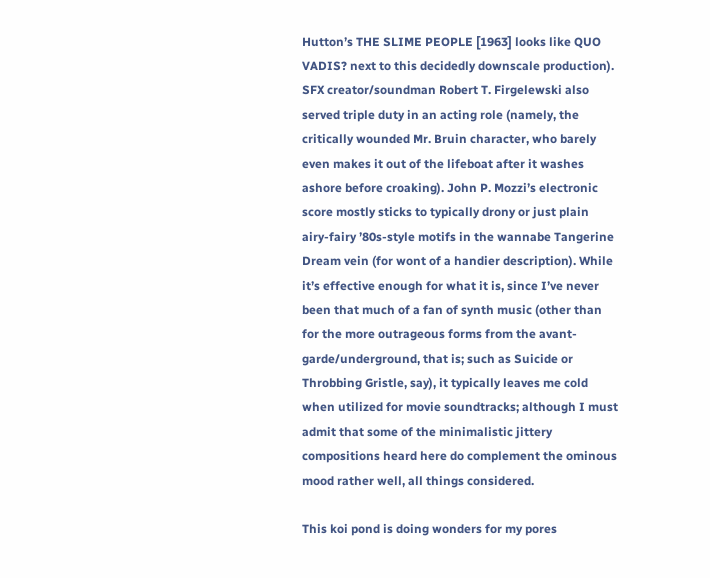Hutton’s THE SLIME PEOPLE [1963] looks like QUO VADIS? next to this decidedly downscale production). SFX creator/soundman Robert T. Firgelewski also served triple duty in an acting role (namely, the critically wounded Mr. Bruin character, who barely even makes it out of the lifeboat after it washes ashore before croaking). John P. Mozzi’s electronic score mostly sticks to typically drony or just plain airy-fairy ’80s-style motifs in the wannabe Tangerine Dream vein (for wont of a handier description). While it’s effective enough for what it is, since I’ve never been that much of a fan of synth music (other than for the more outrageous forms from the avant-garde/underground, that is; such as Suicide or Throbbing Gristle, say), it typically leaves me cold when utilized for movie soundtracks; although I must admit that some of the minimalistic jittery compositions heard here do complement the ominous mood rather well, all things considered.

This koi pond is doing wonders for my pores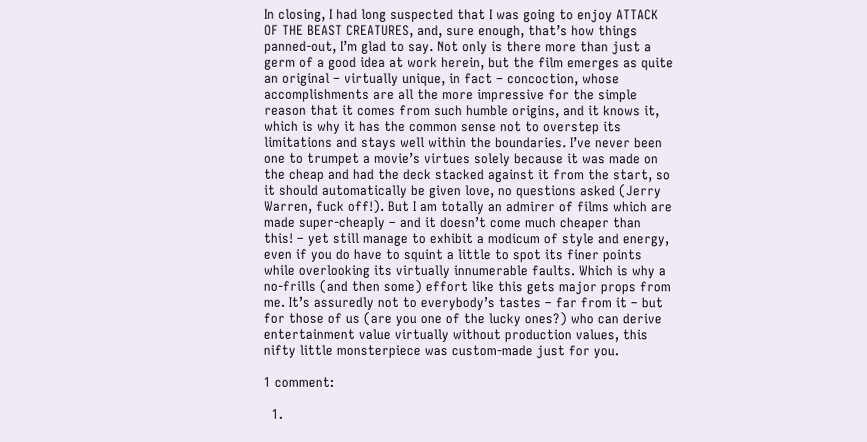In closing, I had long suspected that I was going to enjoy ATTACK OF THE BEAST CREATURES, and, sure enough, that’s how things panned-out, I’m glad to say. Not only is there more than just a germ of a good idea at work herein, but the film emerges as quite an original – virtually unique, in fact – concoction, whose accomplishments are all the more impressive for the simple reason that it comes from such humble origins, and it knows it, which is why it has the common sense not to overstep its limitations and stays well within the boundaries. I’ve never been one to trumpet a movie’s virtues solely because it was made on the cheap and had the deck stacked against it from the start, so it should automatically be given love, no questions asked (Jerry Warren, fuck off!). But I am totally an admirer of films which are made super-cheaply – and it doesn’t come much cheaper than this! – yet still manage to exhibit a modicum of style and energy, even if you do have to squint a little to spot its finer points while overlooking its virtually innumerable faults. Which is why a no-frills (and then some) effort like this gets major props from me. It’s assuredly not to everybody’s tastes – far from it – but for those of us (are you one of the lucky ones?) who can derive entertainment value virtually without production values, this nifty little monsterpiece was custom-made just for you.

1 comment:

  1.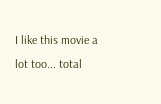I like this movie a lot too... total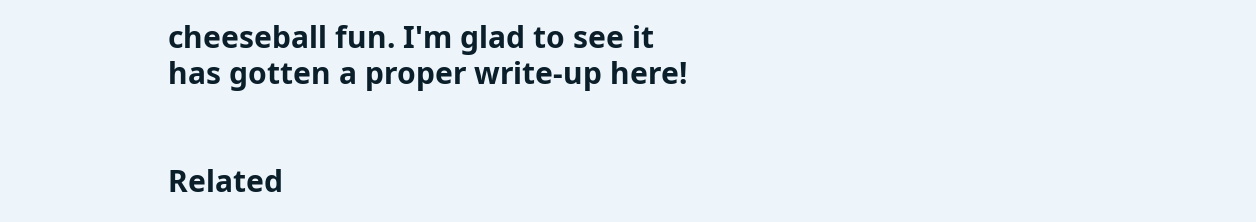cheeseball fun. I'm glad to see it has gotten a proper write-up here!


Related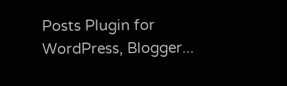Posts Plugin for WordPress, Blogger...